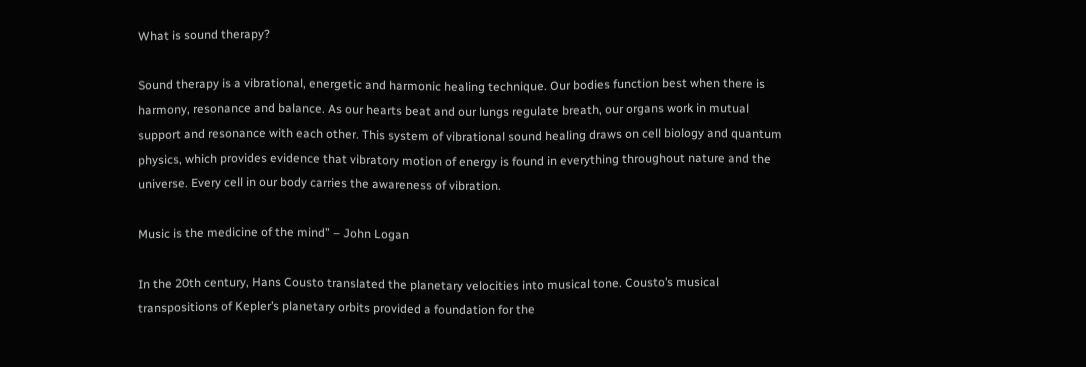What is sound therapy?

Sound therapy is a vibrational, energetic and harmonic healing technique. Our bodies function best when there is harmony, resonance and balance. As our hearts beat and our lungs regulate breath, our organs work in mutual support and resonance with each other. This system of vibrational sound healing draws on cell biology and quantum physics, which provides evidence that vibratory motion of energy is found in everything throughout nature and the universe. Every cell in our body carries the awareness of vibration.

Music is the medicine of the mind” – John Logan

In the 20th century, Hans Cousto translated the planetary velocities into musical tone. Cousto’s musical transpositions of Kepler’s planetary orbits provided a foundation for the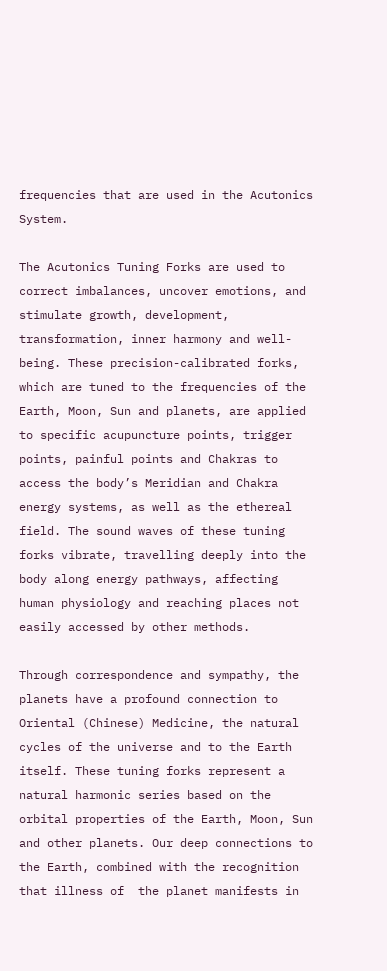frequencies that are used in the Acutonics System.

The Acutonics Tuning Forks are used to correct imbalances, uncover emotions, and stimulate growth, development, transformation, inner harmony and well-being. These precision-calibrated forks, which are tuned to the frequencies of the Earth, Moon, Sun and planets, are applied to specific acupuncture points, trigger points, painful points and Chakras to access the body’s Meridian and Chakra energy systems, as well as the ethereal field. The sound waves of these tuning forks vibrate, travelling deeply into the body along energy pathways, affecting human physiology and reaching places not easily accessed by other methods.

Through correspondence and sympathy, the planets have a profound connection to Oriental (Chinese) Medicine, the natural cycles of the universe and to the Earth itself. These tuning forks represent a natural harmonic series based on the orbital properties of the Earth, Moon, Sun and other planets. Our deep connections to the Earth, combined with the recognition that illness of  the planet manifests in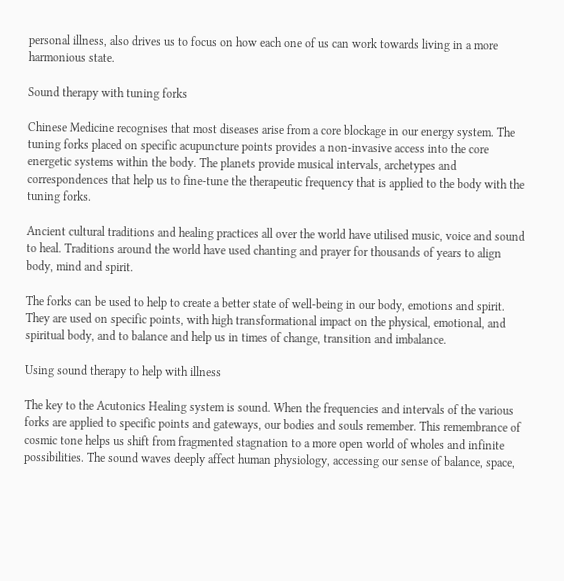personal illness, also drives us to focus on how each one of us can work towards living in a more harmonious state.

Sound therapy with tuning forks

Chinese Medicine recognises that most diseases arise from a core blockage in our energy system. The tuning forks placed on specific acupuncture points provides a non-invasive access into the core energetic systems within the body. The planets provide musical intervals, archetypes and correspondences that help us to fine-tune the therapeutic frequency that is applied to the body with the tuning forks.

Ancient cultural traditions and healing practices all over the world have utilised music, voice and sound to heal. Traditions around the world have used chanting and prayer for thousands of years to align body, mind and spirit.

The forks can be used to help to create a better state of well-being in our body, emotions and spirit. They are used on specific points, with high transformational impact on the physical, emotional, and spiritual body, and to balance and help us in times of change, transition and imbalance.

Using sound therapy to help with illness

The key to the Acutonics Healing system is sound. When the frequencies and intervals of the various forks are applied to specific points and gateways, our bodies and souls remember. This remembrance of cosmic tone helps us shift from fragmented stagnation to a more open world of wholes and infinite possibilities. The sound waves deeply affect human physiology, accessing our sense of balance, space,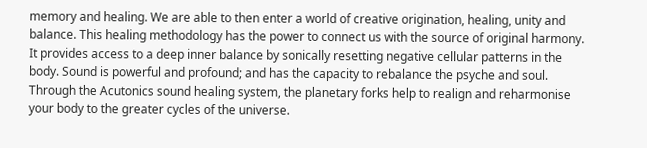memory and healing. We are able to then enter a world of creative origination, healing, unity and balance. This healing methodology has the power to connect us with the source of original harmony. It provides access to a deep inner balance by sonically resetting negative cellular patterns in the body. Sound is powerful and profound; and has the capacity to rebalance the psyche and soul. Through the Acutonics sound healing system, the planetary forks help to realign and reharmonise your body to the greater cycles of the universe.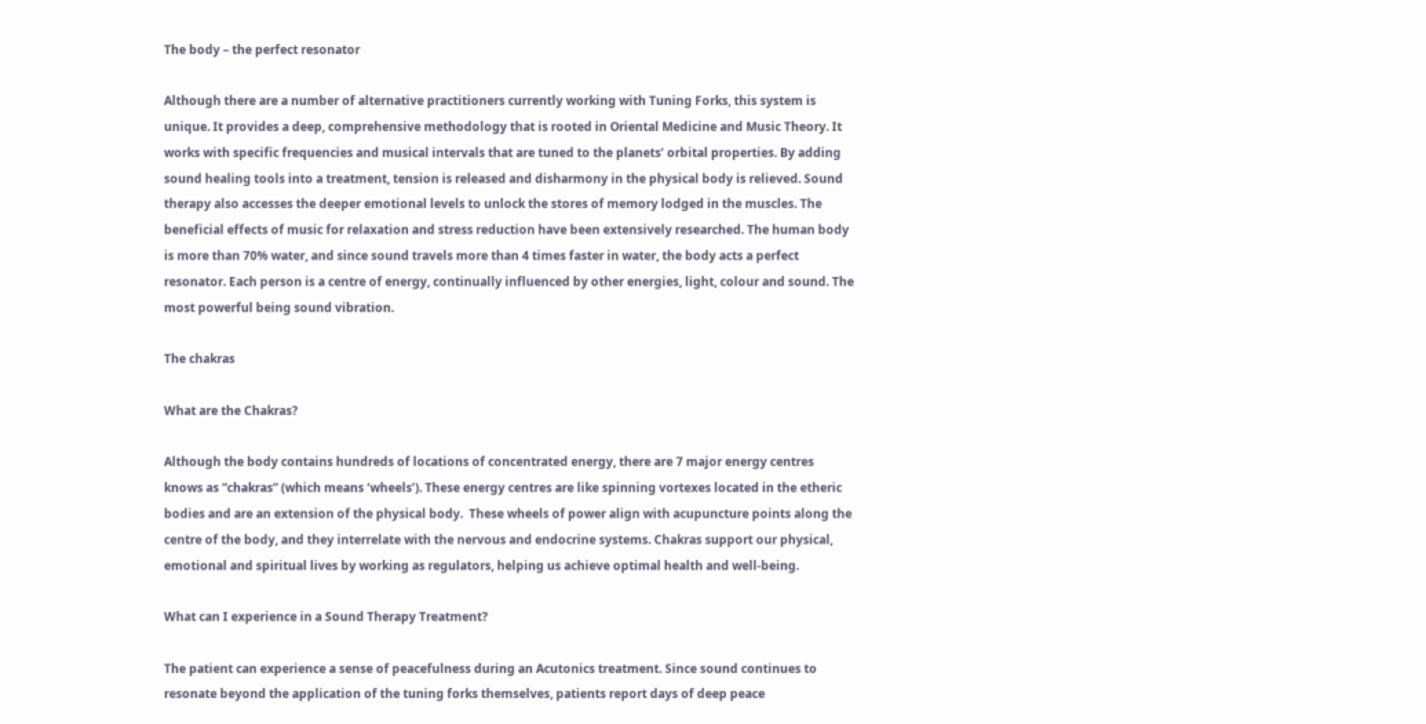The body – the perfect resonator

Although there are a number of alternative practitioners currently working with Tuning Forks, this system is unique. It provides a deep, comprehensive methodology that is rooted in Oriental Medicine and Music Theory. It works with specific frequencies and musical intervals that are tuned to the planets’ orbital properties. By adding sound healing tools into a treatment, tension is released and disharmony in the physical body is relieved. Sound therapy also accesses the deeper emotional levels to unlock the stores of memory lodged in the muscles. The beneficial effects of music for relaxation and stress reduction have been extensively researched. The human body is more than 70% water, and since sound travels more than 4 times faster in water, the body acts a perfect resonator. Each person is a centre of energy, continually influenced by other energies, light, colour and sound. The most powerful being sound vibration.

The chakras

What are the Chakras?

Although the body contains hundreds of locations of concentrated energy, there are 7 major energy centres knows as “chakras” (which means ‘wheels’). These energy centres are like spinning vortexes located in the etheric bodies and are an extension of the physical body.  These wheels of power align with acupuncture points along the centre of the body, and they interrelate with the nervous and endocrine systems. Chakras support our physical, emotional and spiritual lives by working as regulators, helping us achieve optimal health and well-being.

What can I experience in a Sound Therapy Treatment?

The patient can experience a sense of peacefulness during an Acutonics treatment. Since sound continues to resonate beyond the application of the tuning forks themselves, patients report days of deep peace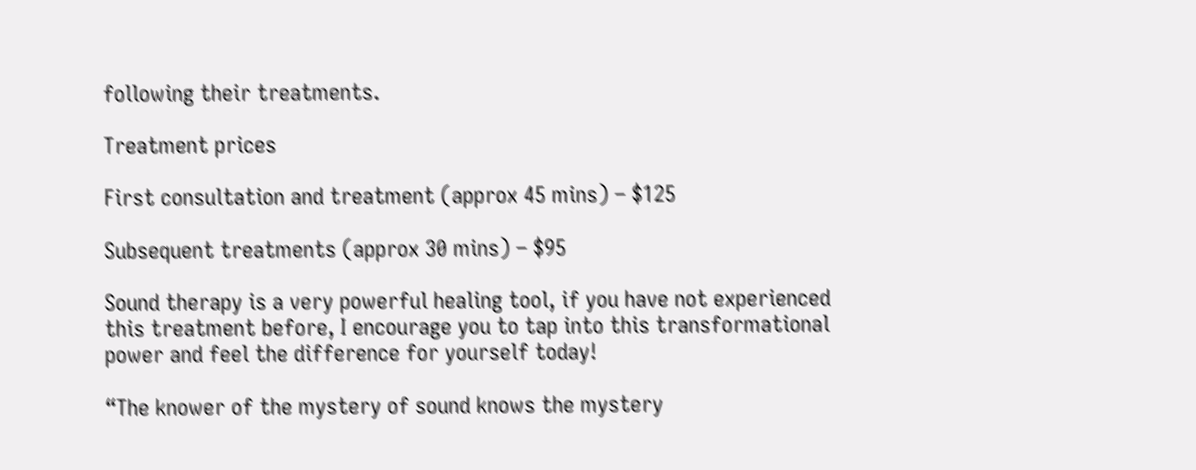following their treatments.

Treatment prices

First consultation and treatment (approx 45 mins) – $125

Subsequent treatments (approx 30 mins) – $95

Sound therapy is a very powerful healing tool, if you have not experienced this treatment before, I encourage you to tap into this transformational power and feel the difference for yourself today!

“The knower of the mystery of sound knows the mystery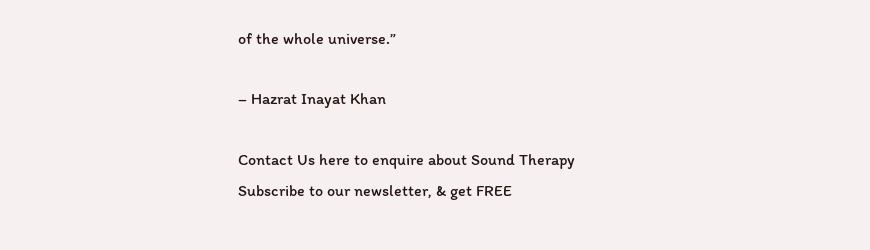of the whole universe.”

– Hazrat Inayat Khan

Contact Us here to enquire about Sound Therapy
Subscribe to our newsletter, & get FREE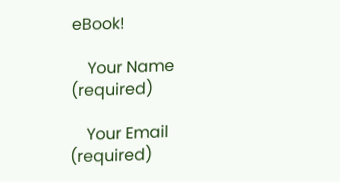eBook!

    Your Name (required)

    Your Email (required)